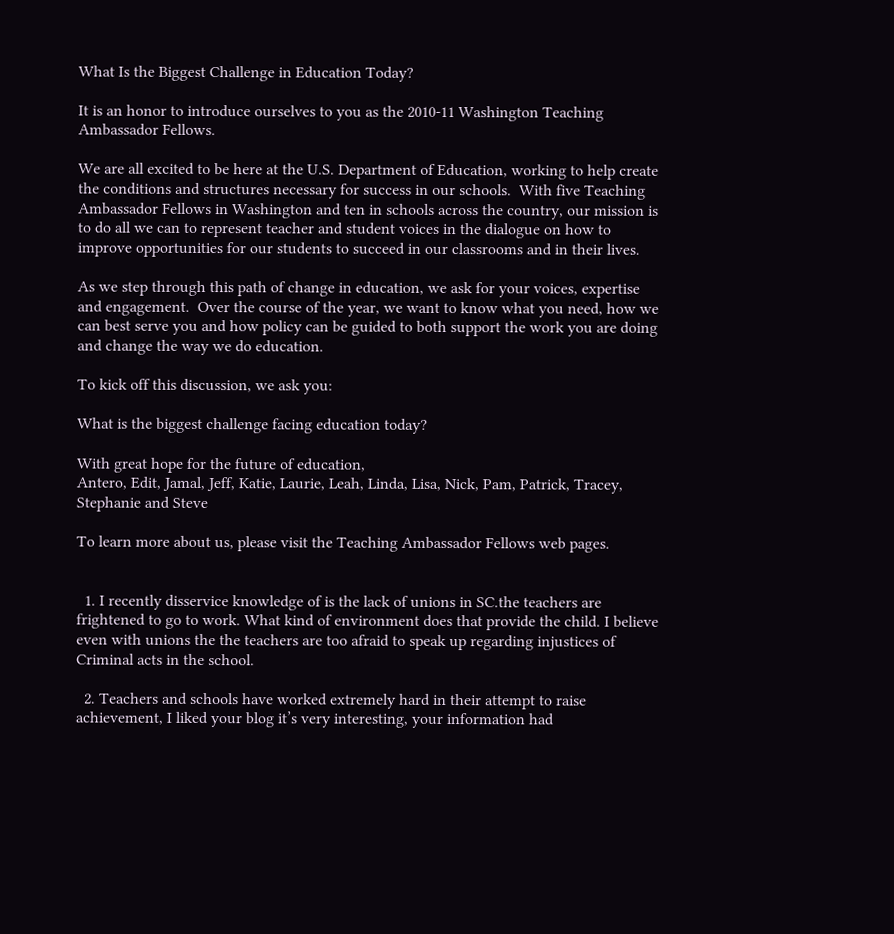What Is the Biggest Challenge in Education Today?

It is an honor to introduce ourselves to you as the 2010-11 Washington Teaching Ambassador Fellows.

We are all excited to be here at the U.S. Department of Education, working to help create the conditions and structures necessary for success in our schools.  With five Teaching Ambassador Fellows in Washington and ten in schools across the country, our mission is to do all we can to represent teacher and student voices in the dialogue on how to improve opportunities for our students to succeed in our classrooms and in their lives.

As we step through this path of change in education, we ask for your voices, expertise and engagement.  Over the course of the year, we want to know what you need, how we can best serve you and how policy can be guided to both support the work you are doing and change the way we do education.

To kick off this discussion, we ask you:

What is the biggest challenge facing education today?

With great hope for the future of education,
Antero, Edit, Jamal, Jeff, Katie, Laurie, Leah, Linda, Lisa, Nick, Pam, Patrick, Tracey, Stephanie and Steve

To learn more about us, please visit the Teaching Ambassador Fellows web pages.


  1. I recently disservice knowledge of is the lack of unions in SC.the teachers are frightened to go to work. What kind of environment does that provide the child. I believe even with unions the the teachers are too afraid to speak up regarding injustices of Criminal acts in the school.

  2. Teachers and schools have worked extremely hard in their attempt to raise achievement, I liked your blog it’s very interesting, your information had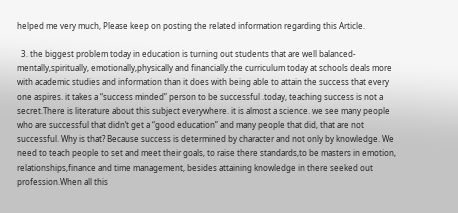helped me very much, Please keep on posting the related information regarding this Article.

  3. the biggest problem today in education is turning out students that are well balanced-mentally,spiritually, emotionally,physically and financially.the curriculum today at schools deals more with academic studies and information than it does with being able to attain the success that every one aspires. it takes a “success minded” person to be successful .today, teaching success is not a secret.There is literature about this subject everywhere. it is almost a science. we see many people who are successful that didn’t get a “good education” and many people that did, that are not successful. Why is that? Because success is determined by character and not only by knowledge. We need to teach people to set and meet their goals, to raise there standards,to be masters in emotion, relationships,finance and time management, besides attaining knowledge in there seeked out profession.When all this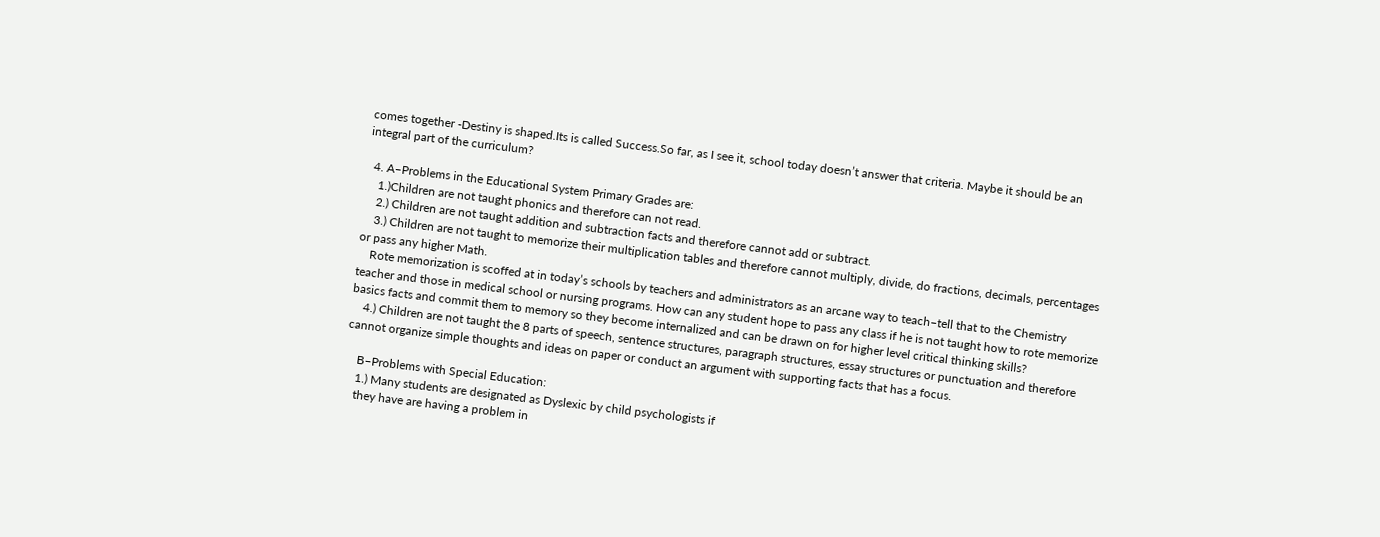comes together -Destiny is shaped.Its is called Success.So far, as I see it, school today doesn’t answer that criteria. Maybe it should be an integral part of the curriculum?

  4. A–Problems in the Educational System Primary Grades are:
    1.)Children are not taught phonics and therefore can not read.
    2.) Children are not taught addition and subtraction facts and therefore cannot add or subtract.
    3.) Children are not taught to memorize their multiplication tables and therefore cannot multiply, divide, do fractions, decimals, percentages or pass any higher Math.
    Rote memorization is scoffed at in today’s schools by teachers and administrators as an arcane way to teach–tell that to the Chemistry teacher and those in medical school or nursing programs. How can any student hope to pass any class if he is not taught how to rote memorize basics facts and commit them to memory so they become internalized and can be drawn on for higher level critical thinking skills?
    4.) Children are not taught the 8 parts of speech, sentence structures, paragraph structures, essay structures or punctuation and therefore cannot organize simple thoughts and ideas on paper or conduct an argument with supporting facts that has a focus.

    B–Problems with Special Education:
    1.) Many students are designated as Dyslexic by child psychologists if
    they have are having a problem in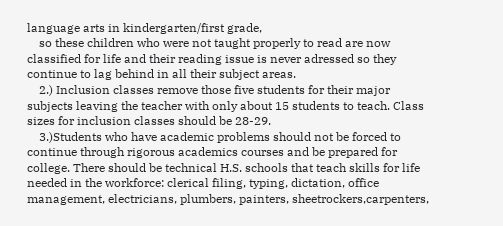language arts in kindergarten/first grade,
    so these children who were not taught properly to read are now classified for life and their reading issue is never adressed so they continue to lag behind in all their subject areas.
    2.) Inclusion classes remove those five students for their major subjects leaving the teacher with only about 15 students to teach. Class sizes for inclusion classes should be 28-29.
    3.)Students who have academic problems should not be forced to continue through rigorous academics courses and be prepared for college. There should be technical H.S. schools that teach skills for life needed in the workforce: clerical filing, typing, dictation, office management, electricians, plumbers, painters, sheetrockers,carpenters,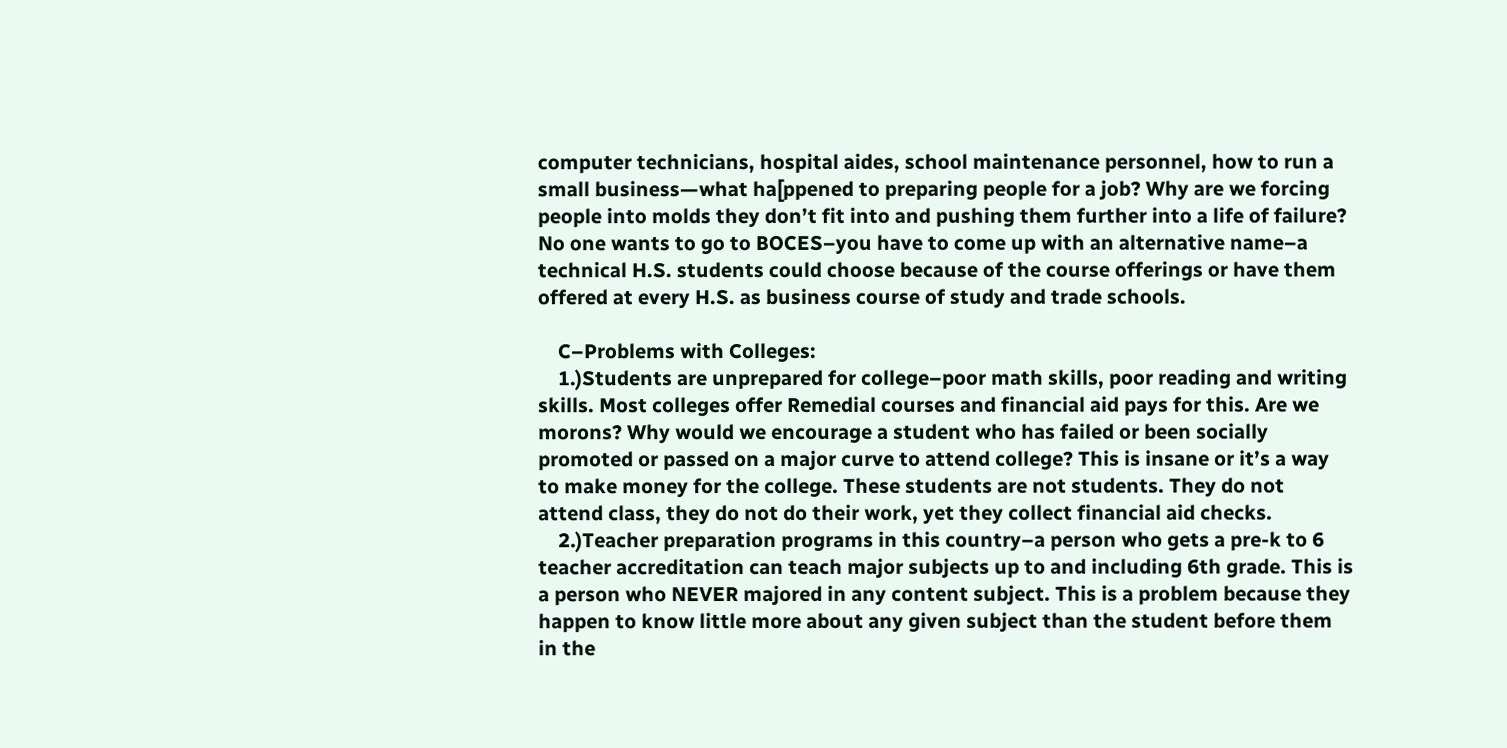computer technicians, hospital aides, school maintenance personnel, how to run a small business—what ha[ppened to preparing people for a job? Why are we forcing people into molds they don’t fit into and pushing them further into a life of failure? No one wants to go to BOCES–you have to come up with an alternative name–a technical H.S. students could choose because of the course offerings or have them offered at every H.S. as business course of study and trade schools.

    C–Problems with Colleges:
    1.)Students are unprepared for college–poor math skills, poor reading and writing skills. Most colleges offer Remedial courses and financial aid pays for this. Are we morons? Why would we encourage a student who has failed or been socially promoted or passed on a major curve to attend college? This is insane or it’s a way to make money for the college. These students are not students. They do not attend class, they do not do their work, yet they collect financial aid checks.
    2.)Teacher preparation programs in this country–a person who gets a pre-k to 6 teacher accreditation can teach major subjects up to and including 6th grade. This is a person who NEVER majored in any content subject. This is a problem because they happen to know little more about any given subject than the student before them in the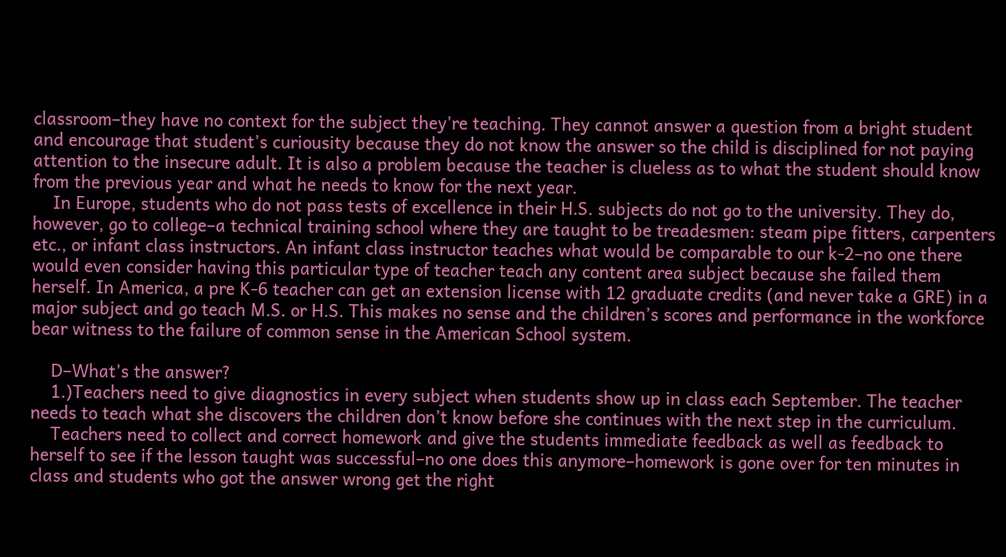classroom–they have no context for the subject they’re teaching. They cannot answer a question from a bright student and encourage that student’s curiousity because they do not know the answer so the child is disciplined for not paying attention to the insecure adult. It is also a problem because the teacher is clueless as to what the student should know from the previous year and what he needs to know for the next year.
    In Europe, students who do not pass tests of excellence in their H.S. subjects do not go to the university. They do, however, go to college–a technical training school where they are taught to be treadesmen: steam pipe fitters, carpenters etc., or infant class instructors. An infant class instructor teaches what would be comparable to our k-2–no one there would even consider having this particular type of teacher teach any content area subject because she failed them herself. In America, a pre K-6 teacher can get an extension license with 12 graduate credits (and never take a GRE) in a major subject and go teach M.S. or H.S. This makes no sense and the children’s scores and performance in the workforce bear witness to the failure of common sense in the American School system.

    D–What’s the answer?
    1.)Teachers need to give diagnostics in every subject when students show up in class each September. The teacher needs to teach what she discovers the children don’t know before she continues with the next step in the curriculum.
    Teachers need to collect and correct homework and give the students immediate feedback as well as feedback to herself to see if the lesson taught was successful–no one does this anymore–homework is gone over for ten minutes in class and students who got the answer wrong get the right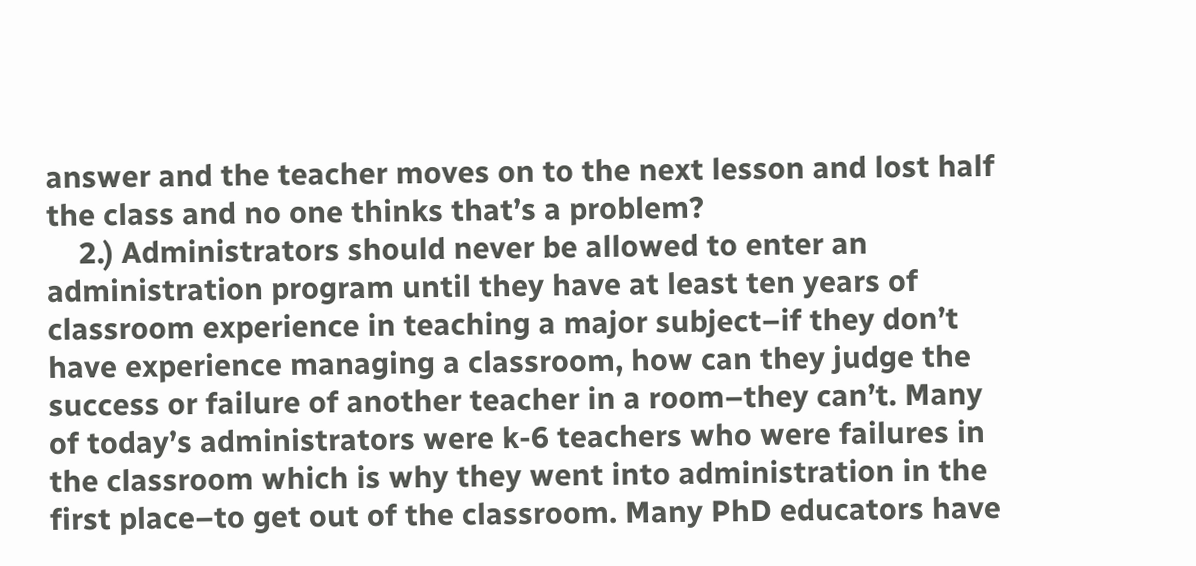answer and the teacher moves on to the next lesson and lost half the class and no one thinks that’s a problem?
    2.) Administrators should never be allowed to enter an administration program until they have at least ten years of classroom experience in teaching a major subject–if they don’t have experience managing a classroom, how can they judge the success or failure of another teacher in a room–they can’t. Many of today’s administrators were k-6 teachers who were failures in the classroom which is why they went into administration in the first place–to get out of the classroom. Many PhD educators have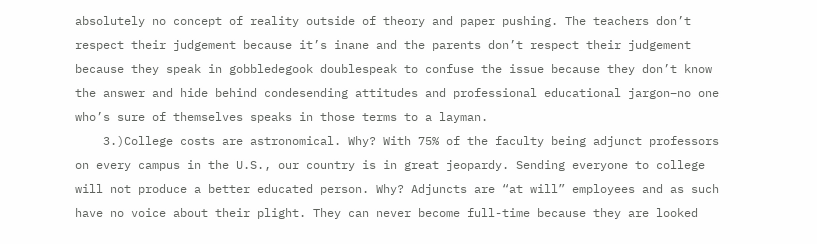absolutely no concept of reality outside of theory and paper pushing. The teachers don’t respect their judgement because it’s inane and the parents don’t respect their judgement because they speak in gobbledegook doublespeak to confuse the issue because they don’t know the answer and hide behind condesending attitudes and professional educational jargon–no one who’s sure of themselves speaks in those terms to a layman.
    3.)College costs are astronomical. Why? With 75% of the faculty being adjunct professors on every campus in the U.S., our country is in great jeopardy. Sending everyone to college will not produce a better educated person. Why? Adjuncts are “at will” employees and as such have no voice about their plight. They can never become full-time because they are looked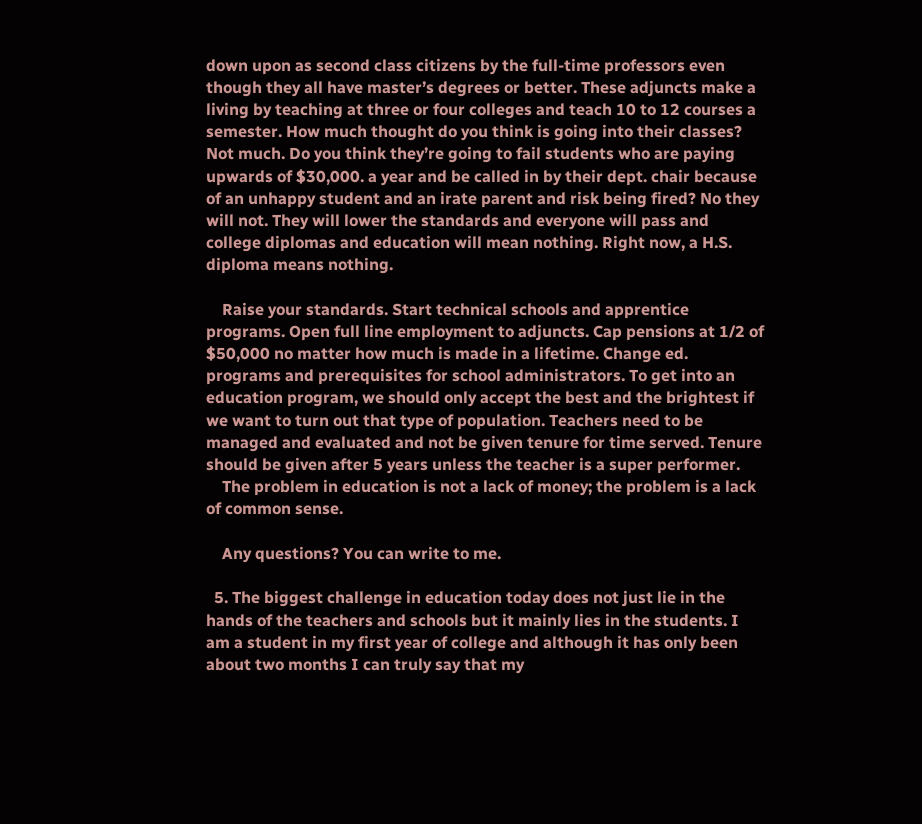down upon as second class citizens by the full-time professors even though they all have master’s degrees or better. These adjuncts make a living by teaching at three or four colleges and teach 10 to 12 courses a semester. How much thought do you think is going into their classes? Not much. Do you think they’re going to fail students who are paying upwards of $30,000. a year and be called in by their dept. chair because of an unhappy student and an irate parent and risk being fired? No they will not. They will lower the standards and everyone will pass and college diplomas and education will mean nothing. Right now, a H.S. diploma means nothing.

    Raise your standards. Start technical schools and apprentice programs. Open full line employment to adjuncts. Cap pensions at 1/2 of $50,000 no matter how much is made in a lifetime. Change ed. programs and prerequisites for school administrators. To get into an education program, we should only accept the best and the brightest if we want to turn out that type of population. Teachers need to be managed and evaluated and not be given tenure for time served. Tenure should be given after 5 years unless the teacher is a super performer.
    The problem in education is not a lack of money; the problem is a lack of common sense.

    Any questions? You can write to me.

  5. The biggest challenge in education today does not just lie in the hands of the teachers and schools but it mainly lies in the students. I am a student in my first year of college and although it has only been about two months I can truly say that my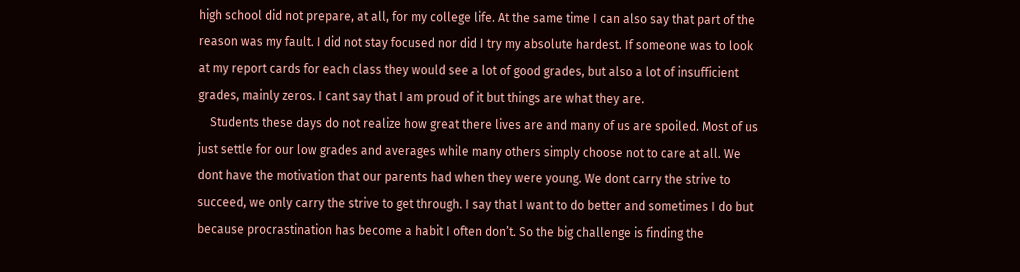high school did not prepare, at all, for my college life. At the same time I can also say that part of the reason was my fault. I did not stay focused nor did I try my absolute hardest. If someone was to look at my report cards for each class they would see a lot of good grades, but also a lot of insufficient grades, mainly zeros. I cant say that I am proud of it but things are what they are.
    Students these days do not realize how great there lives are and many of us are spoiled. Most of us just settle for our low grades and averages while many others simply choose not to care at all. We dont have the motivation that our parents had when they were young. We dont carry the strive to succeed, we only carry the strive to get through. I say that I want to do better and sometimes I do but because procrastination has become a habit I often don’t. So the big challenge is finding the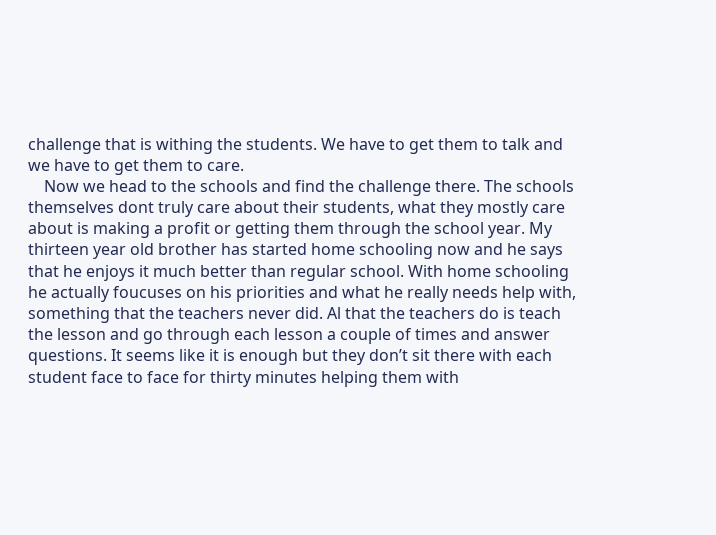challenge that is withing the students. We have to get them to talk and we have to get them to care.
    Now we head to the schools and find the challenge there. The schools themselves dont truly care about their students, what they mostly care about is making a profit or getting them through the school year. My thirteen year old brother has started home schooling now and he says that he enjoys it much better than regular school. With home schooling he actually foucuses on his priorities and what he really needs help with, something that the teachers never did. Al that the teachers do is teach the lesson and go through each lesson a couple of times and answer questions. It seems like it is enough but they don’t sit there with each student face to face for thirty minutes helping them with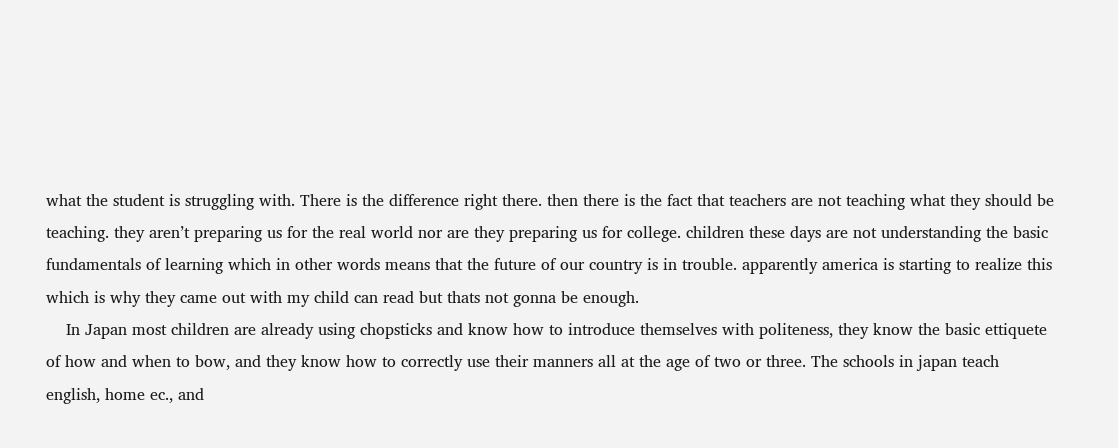what the student is struggling with. There is the difference right there. then there is the fact that teachers are not teaching what they should be teaching. they aren’t preparing us for the real world nor are they preparing us for college. children these days are not understanding the basic fundamentals of learning which in other words means that the future of our country is in trouble. apparently america is starting to realize this which is why they came out with my child can read but thats not gonna be enough.
    In Japan most children are already using chopsticks and know how to introduce themselves with politeness, they know the basic ettiquete of how and when to bow, and they know how to correctly use their manners all at the age of two or three. The schools in japan teach english, home ec., and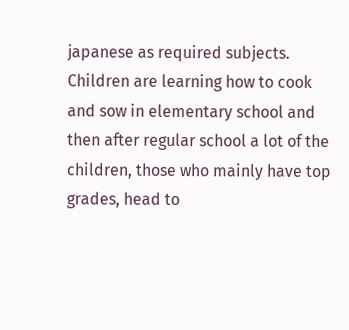japanese as required subjects. Children are learning how to cook and sow in elementary school and then after regular school a lot of the children, those who mainly have top grades, head to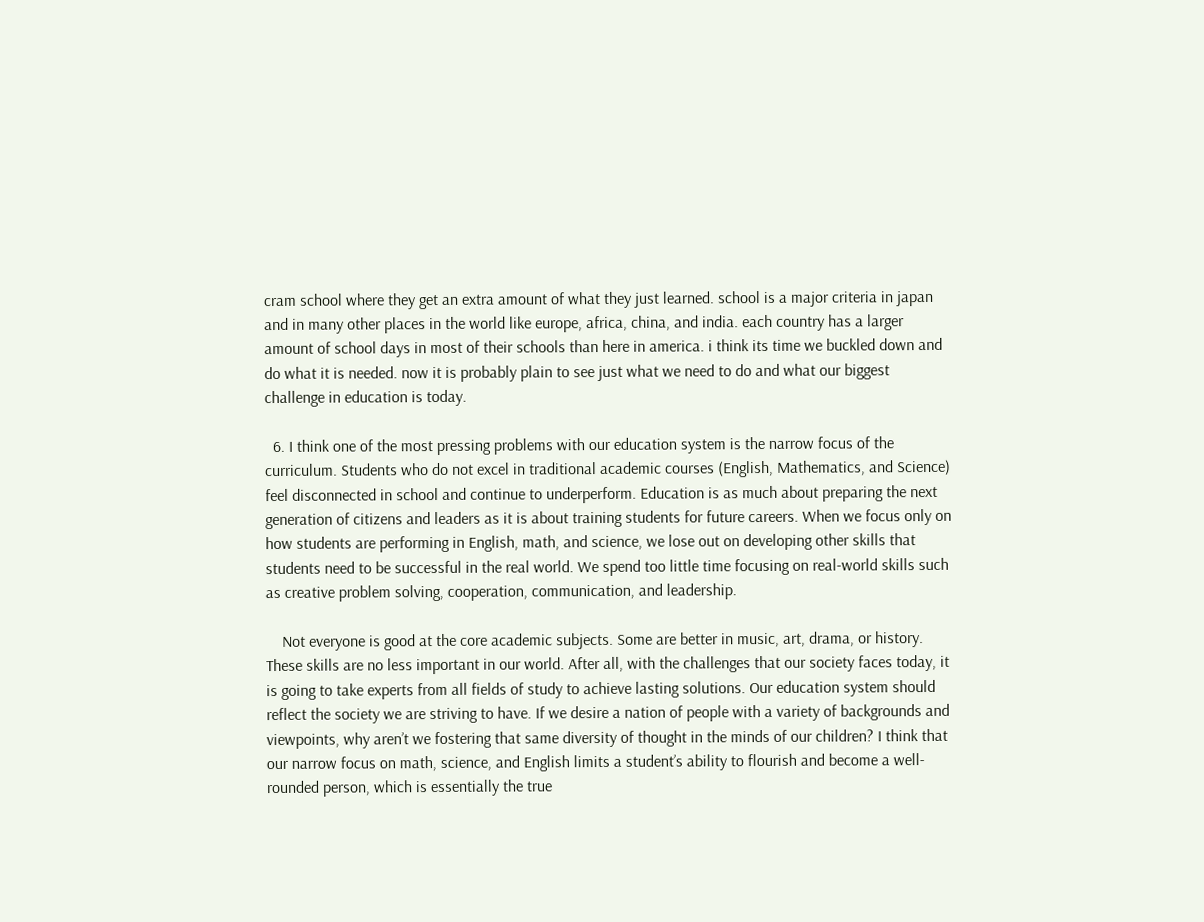cram school where they get an extra amount of what they just learned. school is a major criteria in japan and in many other places in the world like europe, africa, china, and india. each country has a larger amount of school days in most of their schools than here in america. i think its time we buckled down and do what it is needed. now it is probably plain to see just what we need to do and what our biggest challenge in education is today.

  6. I think one of the most pressing problems with our education system is the narrow focus of the curriculum. Students who do not excel in traditional academic courses (English, Mathematics, and Science) feel disconnected in school and continue to underperform. Education is as much about preparing the next generation of citizens and leaders as it is about training students for future careers. When we focus only on how students are performing in English, math, and science, we lose out on developing other skills that students need to be successful in the real world. We spend too little time focusing on real-world skills such as creative problem solving, cooperation, communication, and leadership.

    Not everyone is good at the core academic subjects. Some are better in music, art, drama, or history. These skills are no less important in our world. After all, with the challenges that our society faces today, it is going to take experts from all fields of study to achieve lasting solutions. Our education system should reflect the society we are striving to have. If we desire a nation of people with a variety of backgrounds and viewpoints, why aren’t we fostering that same diversity of thought in the minds of our children? I think that our narrow focus on math, science, and English limits a student’s ability to flourish and become a well-rounded person, which is essentially the true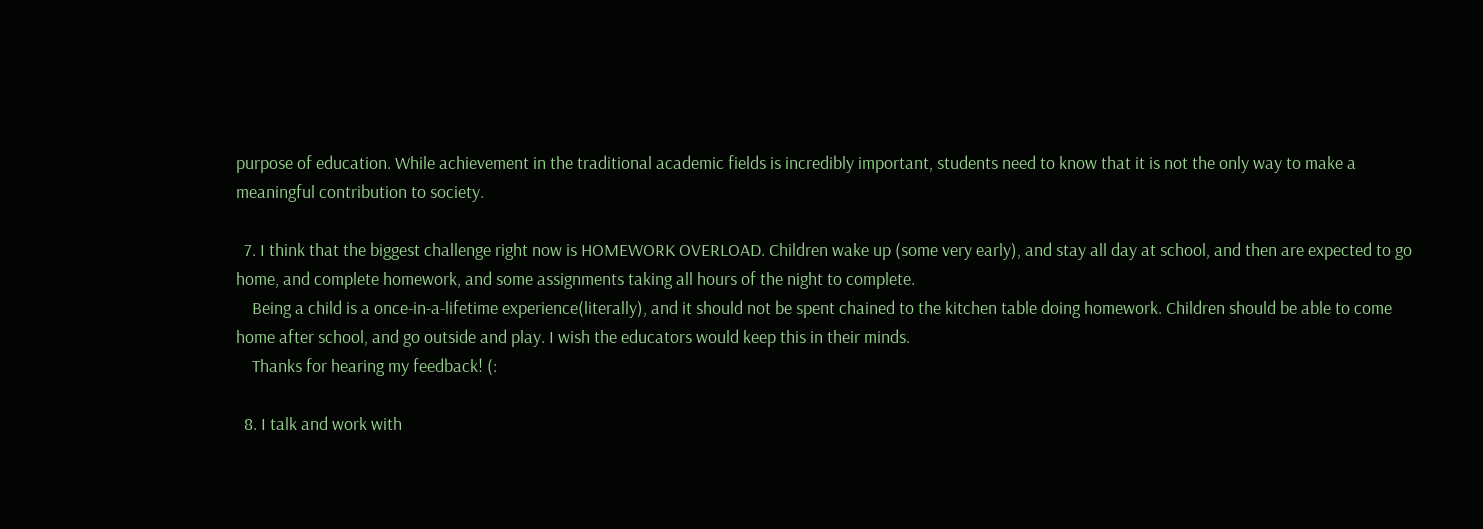purpose of education. While achievement in the traditional academic fields is incredibly important, students need to know that it is not the only way to make a meaningful contribution to society.

  7. I think that the biggest challenge right now is HOMEWORK OVERLOAD. Children wake up (some very early), and stay all day at school, and then are expected to go home, and complete homework, and some assignments taking all hours of the night to complete.
    Being a child is a once-in-a-lifetime experience(literally), and it should not be spent chained to the kitchen table doing homework. Children should be able to come home after school, and go outside and play. I wish the educators would keep this in their minds.
    Thanks for hearing my feedback! (:

  8. I talk and work with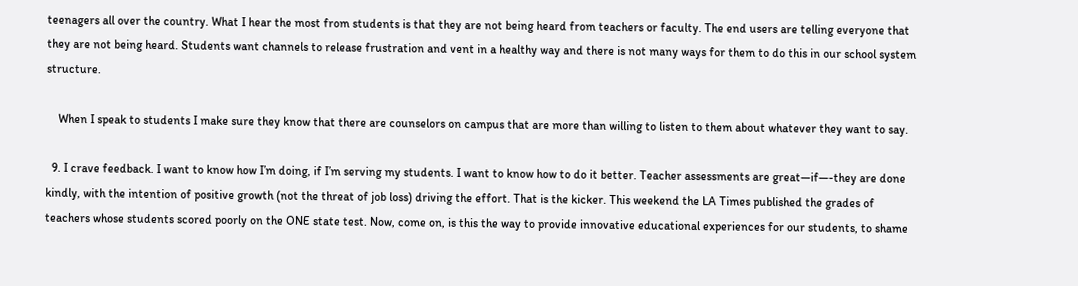teenagers all over the country. What I hear the most from students is that they are not being heard from teachers or faculty. The end users are telling everyone that they are not being heard. Students want channels to release frustration and vent in a healthy way and there is not many ways for them to do this in our school system structure.

    When I speak to students I make sure they know that there are counselors on campus that are more than willing to listen to them about whatever they want to say.

  9. I crave feedback. I want to know how I’m doing, if I’m serving my students. I want to know how to do it better. Teacher assessments are great—if—-they are done kindly, with the intention of positive growth (not the threat of job loss) driving the effort. That is the kicker. This weekend the LA Times published the grades of teachers whose students scored poorly on the ONE state test. Now, come on, is this the way to provide innovative educational experiences for our students, to shame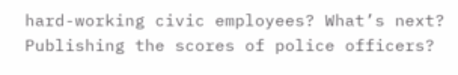hard-working civic employees? What’s next? Publishing the scores of police officers?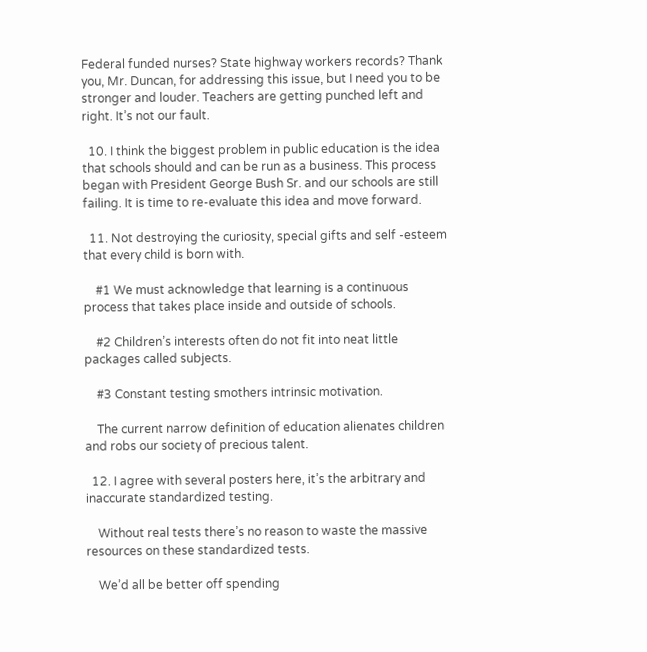Federal funded nurses? State highway workers records? Thank you, Mr. Duncan, for addressing this issue, but I need you to be stronger and louder. Teachers are getting punched left and right. It’s not our fault.

  10. I think the biggest problem in public education is the idea that schools should and can be run as a business. This process began with President George Bush Sr. and our schools are still failing. It is time to re-evaluate this idea and move forward.

  11. Not destroying the curiosity, special gifts and self -esteem that every child is born with.

    #1 We must acknowledge that learning is a continuous process that takes place inside and outside of schools.

    #2 Children’s interests often do not fit into neat little packages called subjects.

    #3 Constant testing smothers intrinsic motivation.

    The current narrow definition of education alienates children and robs our society of precious talent.

  12. I agree with several posters here, it’s the arbitrary and inaccurate standardized testing.

    Without real tests there’s no reason to waste the massive resources on these standardized tests.

    We’d all be better off spending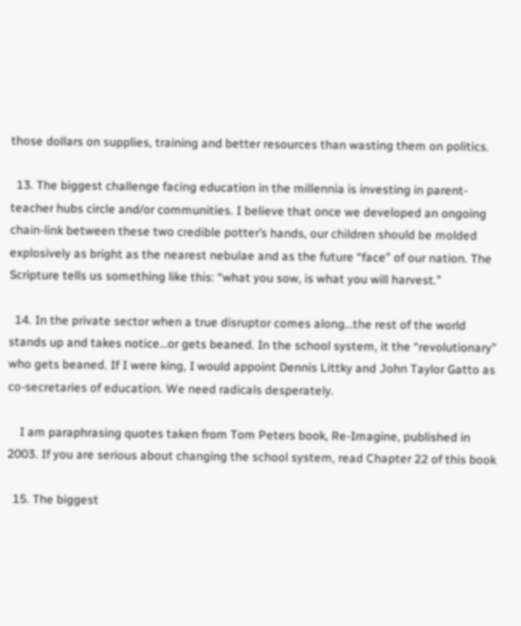those dollars on supplies, training and better resources than wasting them on politics.

  13. The biggest challenge facing education in the millennia is investing in parent-teacher hubs circle and/or communities. I believe that once we developed an ongoing chain-link between these two credible potter’s hands, our children should be molded explosively as bright as the nearest nebulae and as the future “face” of our nation. The Scripture tells us something like this: “what you sow, is what you will harvest.”

  14. In the private sector when a true disruptor comes along…the rest of the world stands up and takes notice…or gets beaned. In the school system, it the “revolutionary” who gets beaned. If I were king, I would appoint Dennis Littky and John Taylor Gatto as co-secretaries of education. We need radicals desperately.

    I am paraphrasing quotes taken from Tom Peters book, Re-Imagine, published in 2003. If you are serious about changing the school system, read Chapter 22 of this book

  15. The biggest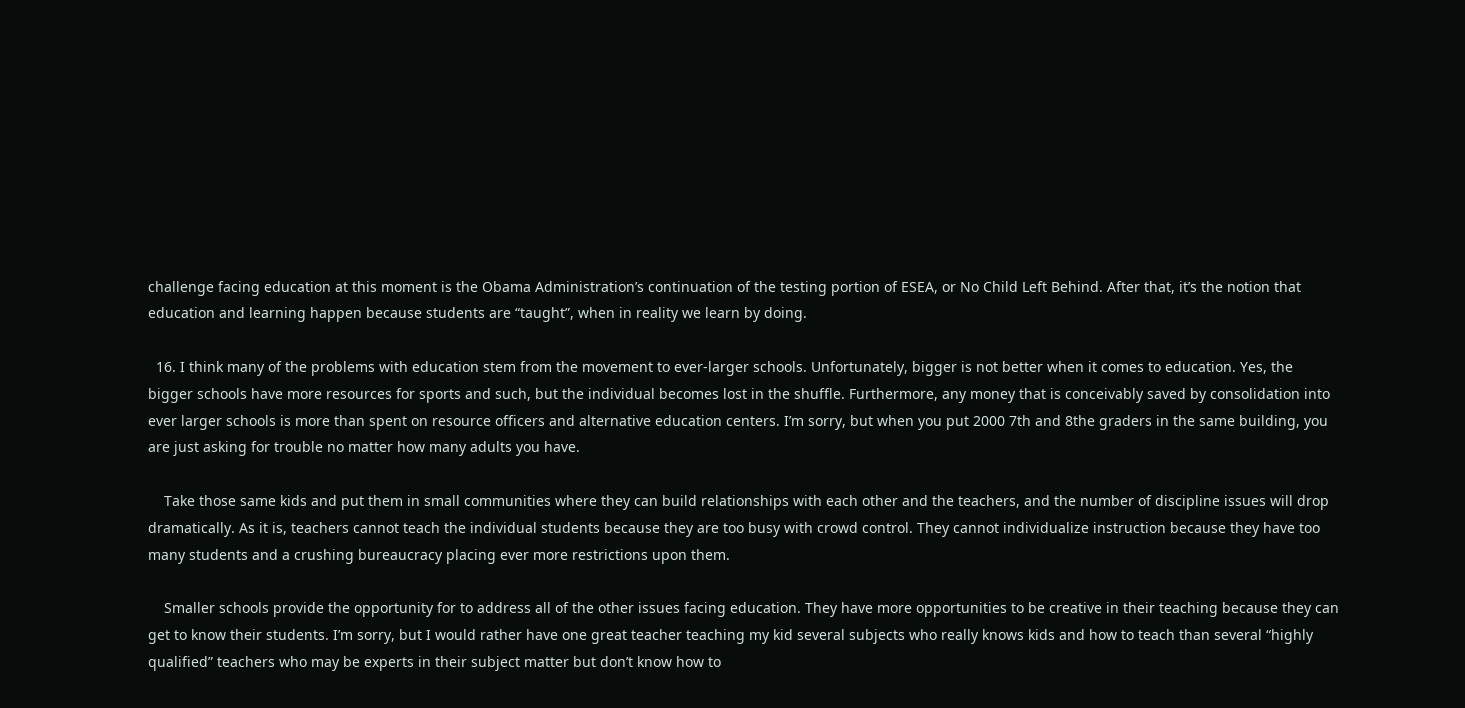challenge facing education at this moment is the Obama Administration’s continuation of the testing portion of ESEA, or No Child Left Behind. After that, it’s the notion that education and learning happen because students are “taught”, when in reality we learn by doing.

  16. I think many of the problems with education stem from the movement to ever-larger schools. Unfortunately, bigger is not better when it comes to education. Yes, the bigger schools have more resources for sports and such, but the individual becomes lost in the shuffle. Furthermore, any money that is conceivably saved by consolidation into ever larger schools is more than spent on resource officers and alternative education centers. I’m sorry, but when you put 2000 7th and 8the graders in the same building, you are just asking for trouble no matter how many adults you have.

    Take those same kids and put them in small communities where they can build relationships with each other and the teachers, and the number of discipline issues will drop dramatically. As it is, teachers cannot teach the individual students because they are too busy with crowd control. They cannot individualize instruction because they have too many students and a crushing bureaucracy placing ever more restrictions upon them.

    Smaller schools provide the opportunity for to address all of the other issues facing education. They have more opportunities to be creative in their teaching because they can get to know their students. I’m sorry, but I would rather have one great teacher teaching my kid several subjects who really knows kids and how to teach than several “highly qualified” teachers who may be experts in their subject matter but don’t know how to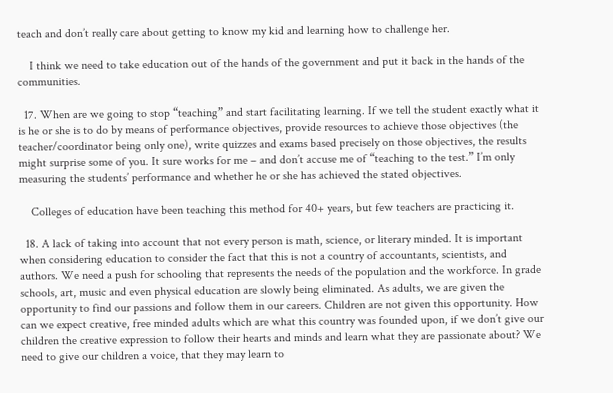teach and don’t really care about getting to know my kid and learning how to challenge her.

    I think we need to take education out of the hands of the government and put it back in the hands of the communities.

  17. When are we going to stop “teaching” and start facilitating learning. If we tell the student exactly what it is he or she is to do by means of performance objectives, provide resources to achieve those objectives (the teacher/coordinator being only one), write quizzes and exams based precisely on those objectives, the results might surprise some of you. It sure works for me – and don’t accuse me of “teaching to the test.” I’m only measuring the students’ performance and whether he or she has achieved the stated objectives.

    Colleges of education have been teaching this method for 40+ years, but few teachers are practicing it.

  18. A lack of taking into account that not every person is math, science, or literary minded. It is important when considering education to consider the fact that this is not a country of accountants, scientists, and authors. We need a push for schooling that represents the needs of the population and the workforce. In grade schools, art, music and even physical education are slowly being eliminated. As adults, we are given the opportunity to find our passions and follow them in our careers. Children are not given this opportunity. How can we expect creative, free minded adults which are what this country was founded upon, if we don’t give our children the creative expression to follow their hearts and minds and learn what they are passionate about? We need to give our children a voice, that they may learn to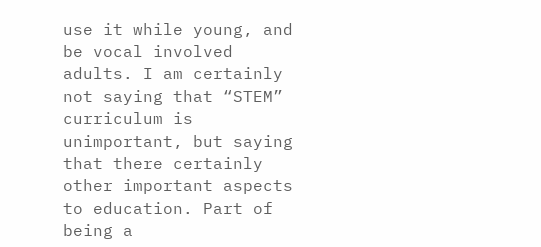use it while young, and be vocal involved adults. I am certainly not saying that “STEM” curriculum is unimportant, but saying that there certainly other important aspects to education. Part of being a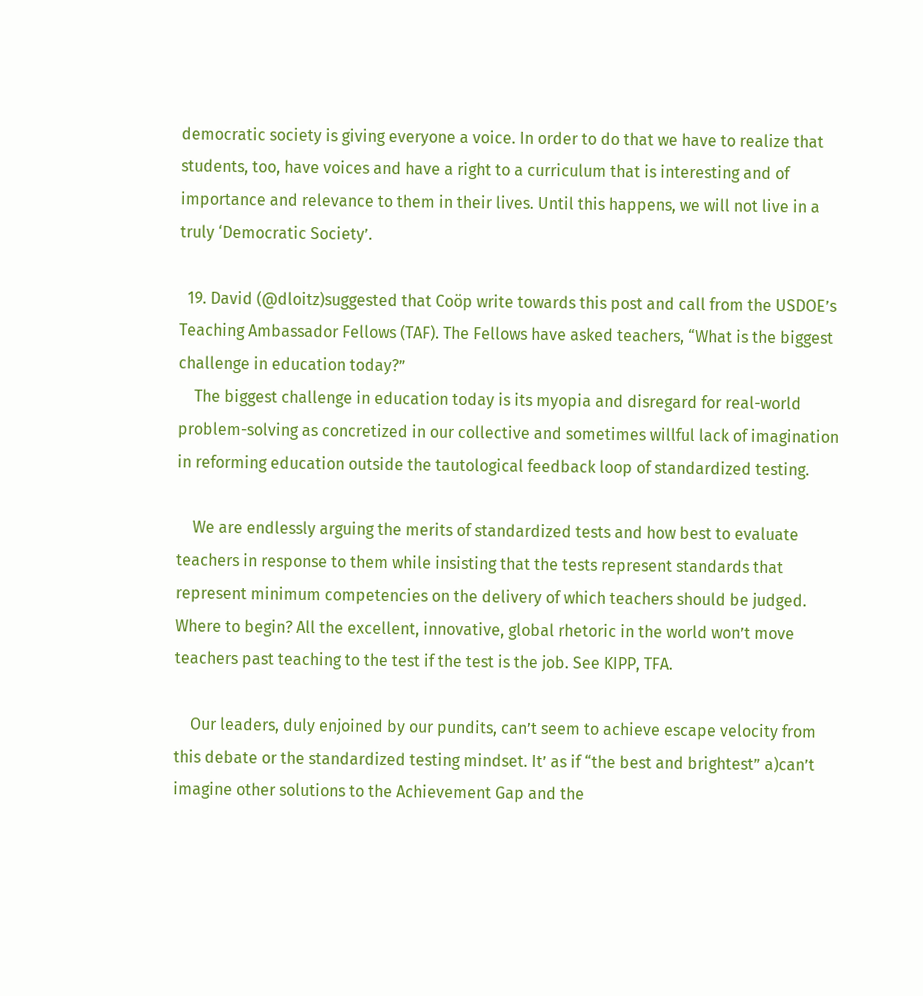democratic society is giving everyone a voice. In order to do that we have to realize that students, too, have voices and have a right to a curriculum that is interesting and of importance and relevance to them in their lives. Until this happens, we will not live in a truly ‘Democratic Society’.

  19. David (@dloitz)suggested that Coöp write towards this post and call from the USDOE’s Teaching Ambassador Fellows (TAF). The Fellows have asked teachers, “What is the biggest challenge in education today?”
    The biggest challenge in education today is its myopia and disregard for real-world problem-solving as concretized in our collective and sometimes willful lack of imagination in reforming education outside the tautological feedback loop of standardized testing.

    We are endlessly arguing the merits of standardized tests and how best to evaluate teachers in response to them while insisting that the tests represent standards that represent minimum competencies on the delivery of which teachers should be judged. Where to begin? All the excellent, innovative, global rhetoric in the world won’t move teachers past teaching to the test if the test is the job. See KIPP, TFA.

    Our leaders, duly enjoined by our pundits, can’t seem to achieve escape velocity from this debate or the standardized testing mindset. It’ as if “the best and brightest” a)can’t imagine other solutions to the Achievement Gap and the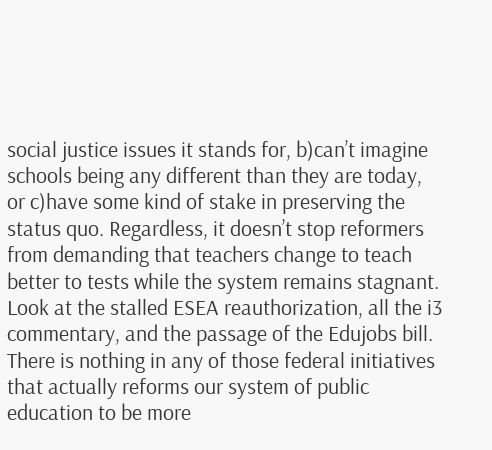social justice issues it stands for, b)can’t imagine schools being any different than they are today, or c)have some kind of stake in preserving the status quo. Regardless, it doesn’t stop reformers from demanding that teachers change to teach better to tests while the system remains stagnant. Look at the stalled ESEA reauthorization, all the i3 commentary, and the passage of the Edujobs bill. There is nothing in any of those federal initiatives that actually reforms our system of public education to be more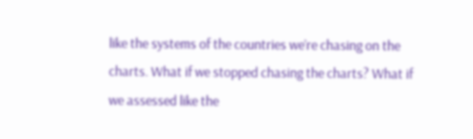like the systems of the countries we’re chasing on the charts. What if we stopped chasing the charts? What if we assessed like the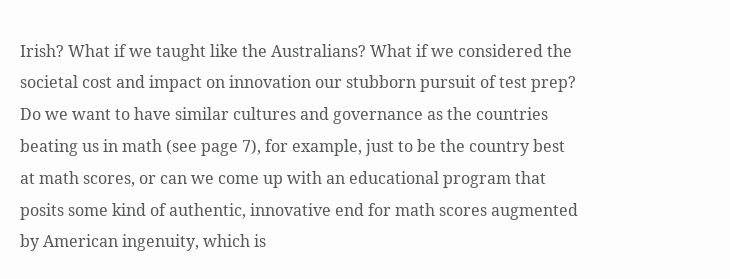Irish? What if we taught like the Australians? What if we considered the societal cost and impact on innovation our stubborn pursuit of test prep? Do we want to have similar cultures and governance as the countries beating us in math (see page 7), for example, just to be the country best at math scores, or can we come up with an educational program that posits some kind of authentic, innovative end for math scores augmented by American ingenuity, which is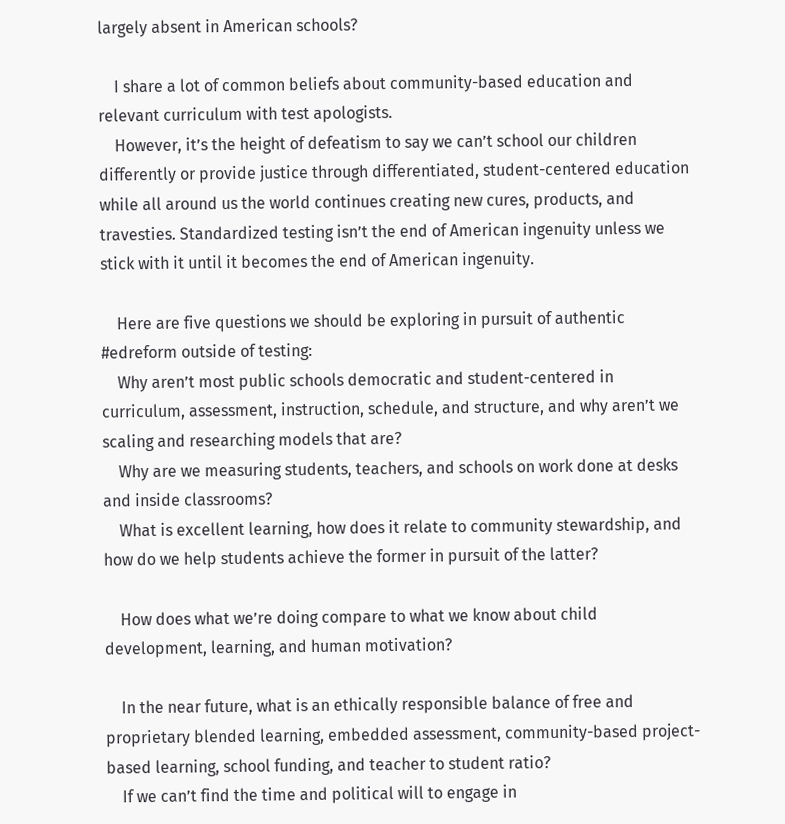largely absent in American schools?

    I share a lot of common beliefs about community-based education and relevant curriculum with test apologists.
    However, it’s the height of defeatism to say we can’t school our children differently or provide justice through differentiated, student-centered education while all around us the world continues creating new cures, products, and travesties. Standardized testing isn’t the end of American ingenuity unless we stick with it until it becomes the end of American ingenuity.

    Here are five questions we should be exploring in pursuit of authentic #edreform outside of testing:
    Why aren’t most public schools democratic and student-centered in curriculum, assessment, instruction, schedule, and structure, and why aren’t we scaling and researching models that are?
    Why are we measuring students, teachers, and schools on work done at desks and inside classrooms?
    What is excellent learning, how does it relate to community stewardship, and how do we help students achieve the former in pursuit of the latter?

    How does what we’re doing compare to what we know about child development, learning, and human motivation?

    In the near future, what is an ethically responsible balance of free and proprietary blended learning, embedded assessment, community-based project-based learning, school funding, and teacher to student ratio?
    If we can’t find the time and political will to engage in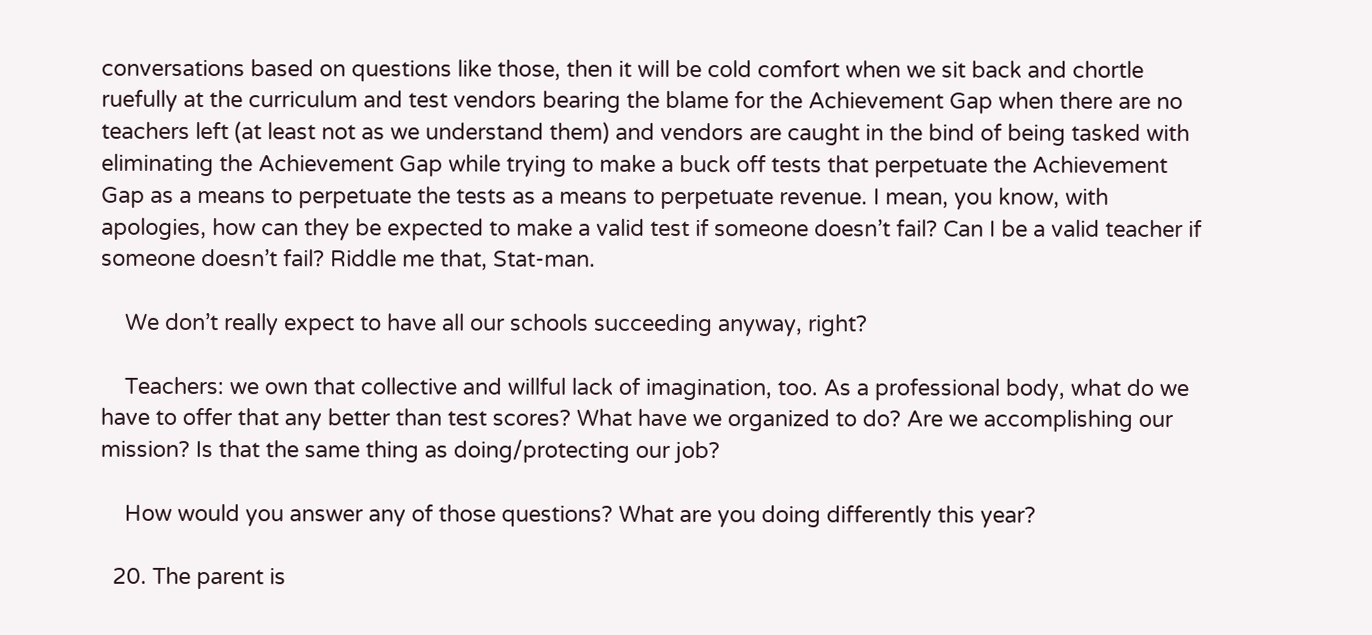conversations based on questions like those, then it will be cold comfort when we sit back and chortle ruefully at the curriculum and test vendors bearing the blame for the Achievement Gap when there are no teachers left (at least not as we understand them) and vendors are caught in the bind of being tasked with eliminating the Achievement Gap while trying to make a buck off tests that perpetuate the Achievement Gap as a means to perpetuate the tests as a means to perpetuate revenue. I mean, you know, with apologies, how can they be expected to make a valid test if someone doesn’t fail? Can I be a valid teacher if someone doesn’t fail? Riddle me that, Stat-man.

    We don’t really expect to have all our schools succeeding anyway, right?

    Teachers: we own that collective and willful lack of imagination, too. As a professional body, what do we have to offer that any better than test scores? What have we organized to do? Are we accomplishing our mission? Is that the same thing as doing/protecting our job?

    How would you answer any of those questions? What are you doing differently this year?

  20. The parent is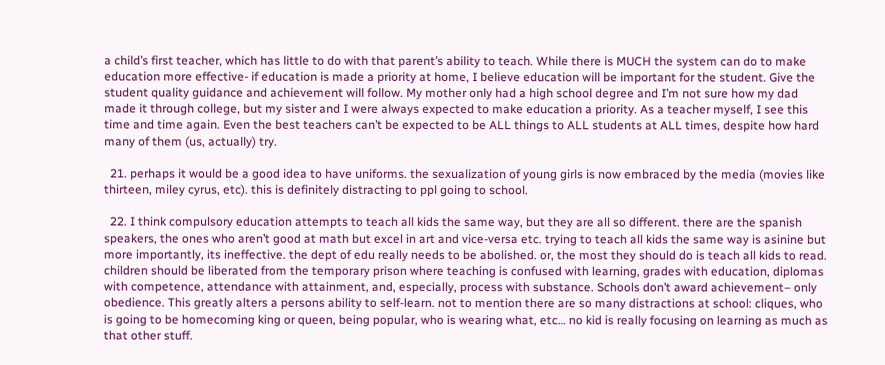a child’s first teacher, which has little to do with that parent’s ability to teach. While there is MUCH the system can do to make education more effective- if education is made a priority at home, I believe education will be important for the student. Give the student quality guidance and achievement will follow. My mother only had a high school degree and I’m not sure how my dad made it through college, but my sister and I were always expected to make education a priority. As a teacher myself, I see this time and time again. Even the best teachers can’t be expected to be ALL things to ALL students at ALL times, despite how hard many of them (us, actually) try.

  21. perhaps it would be a good idea to have uniforms. the sexualization of young girls is now embraced by the media (movies like thirteen, miley cyrus, etc). this is definitely distracting to ppl going to school.

  22. I think compulsory education attempts to teach all kids the same way, but they are all so different. there are the spanish speakers, the ones who aren’t good at math but excel in art and vice-versa etc. trying to teach all kids the same way is asinine but more importantly, its ineffective. the dept of edu really needs to be abolished. or, the most they should do is teach all kids to read. children should be liberated from the temporary prison where teaching is confused with learning, grades with education, diplomas with competence, attendance with attainment, and, especially, process with substance. Schools don’t award achievement– only obedience. This greatly alters a persons ability to self-learn. not to mention there are so many distractions at school: cliques, who is going to be homecoming king or queen, being popular, who is wearing what, etc… no kid is really focusing on learning as much as that other stuff.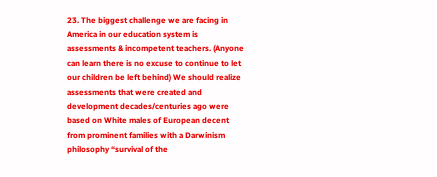23. The biggest challenge we are facing in America in our education system is assessments & incompetent teachers. (Anyone can learn there is no excuse to continue to let our children be left behind) We should realize assessments that were created and development decades/centuries ago were based on White males of European decent from prominent families with a Darwinism philosophy “survival of the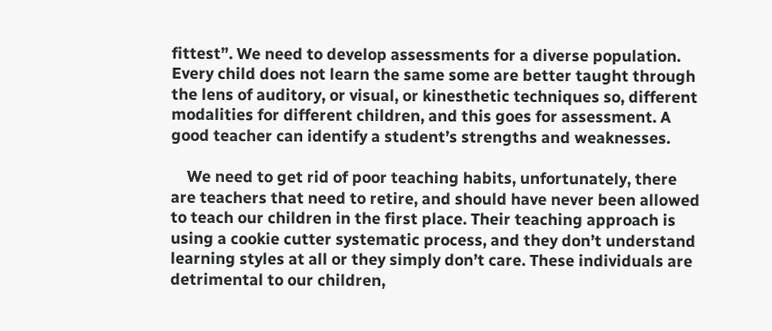fittest”. We need to develop assessments for a diverse population. Every child does not learn the same some are better taught through the lens of auditory, or visual, or kinesthetic techniques so, different modalities for different children, and this goes for assessment. A good teacher can identify a student’s strengths and weaknesses.

    We need to get rid of poor teaching habits, unfortunately, there are teachers that need to retire, and should have never been allowed to teach our children in the first place. Their teaching approach is using a cookie cutter systematic process, and they don’t understand learning styles at all or they simply don’t care. These individuals are detrimental to our children,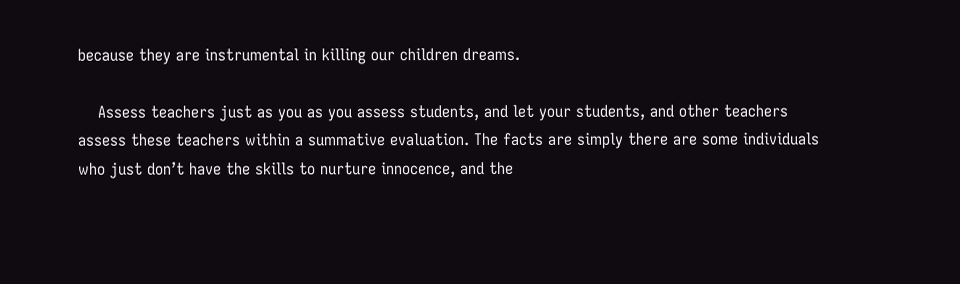because they are instrumental in killing our children dreams.

    Assess teachers just as you as you assess students, and let your students, and other teachers assess these teachers within a summative evaluation. The facts are simply there are some individuals who just don’t have the skills to nurture innocence, and the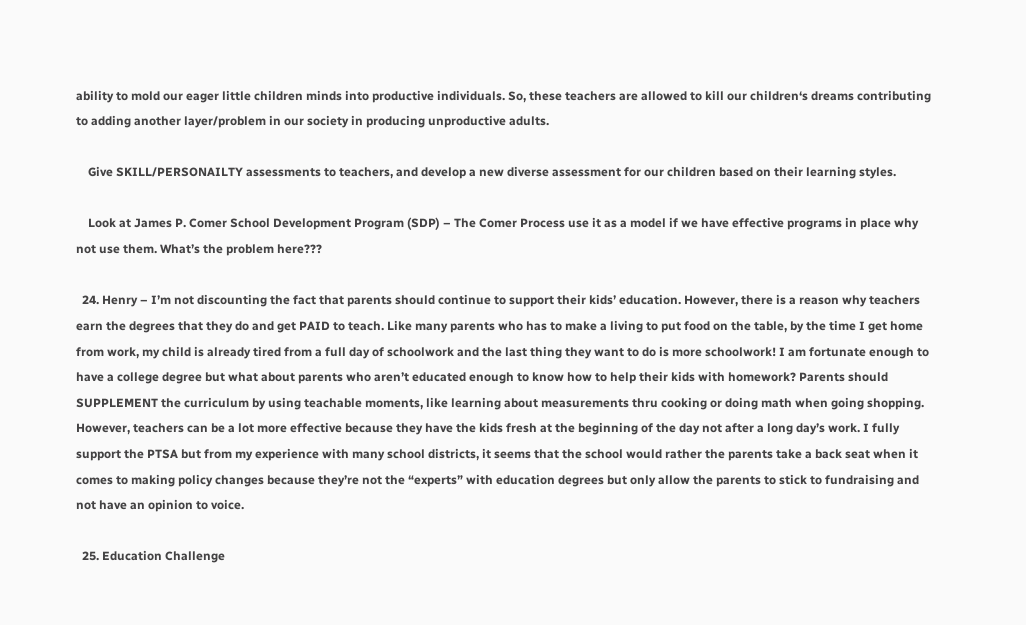ability to mold our eager little children minds into productive individuals. So, these teachers are allowed to kill our children‘s dreams contributing to adding another layer/problem in our society in producing unproductive adults.

    Give SKILL/PERSONAILTY assessments to teachers, and develop a new diverse assessment for our children based on their learning styles.

    Look at James P. Comer School Development Program (SDP) – The Comer Process use it as a model if we have effective programs in place why not use them. What’s the problem here???

  24. Henry – I’m not discounting the fact that parents should continue to support their kids’ education. However, there is a reason why teachers earn the degrees that they do and get PAID to teach. Like many parents who has to make a living to put food on the table, by the time I get home from work, my child is already tired from a full day of schoolwork and the last thing they want to do is more schoolwork! I am fortunate enough to have a college degree but what about parents who aren’t educated enough to know how to help their kids with homework? Parents should SUPPLEMENT the curriculum by using teachable moments, like learning about measurements thru cooking or doing math when going shopping. However, teachers can be a lot more effective because they have the kids fresh at the beginning of the day not after a long day’s work. I fully support the PTSA but from my experience with many school districts, it seems that the school would rather the parents take a back seat when it comes to making policy changes because they’re not the “experts” with education degrees but only allow the parents to stick to fundraising and not have an opinion to voice.

  25. Education Challenge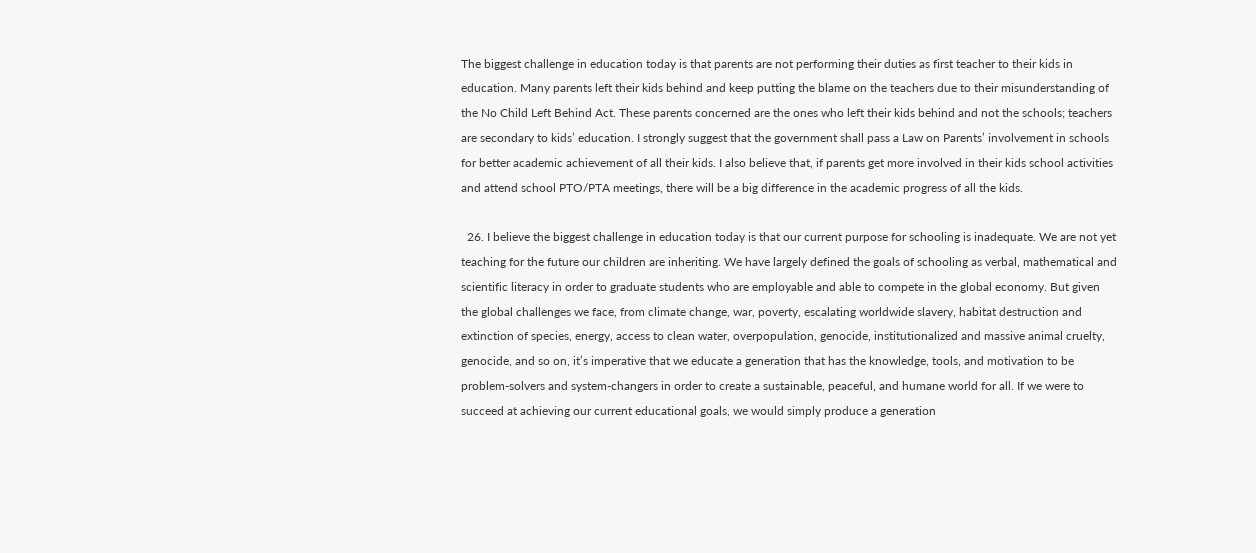The biggest challenge in education today is that parents are not performing their duties as first teacher to their kids in education. Many parents left their kids behind and keep putting the blame on the teachers due to their misunderstanding of the No Child Left Behind Act. These parents concerned are the ones who left their kids behind and not the schools; teachers are secondary to kids’ education. I strongly suggest that the government shall pass a Law on Parents’ involvement in schools for better academic achievement of all their kids. I also believe that, if parents get more involved in their kids school activities and attend school PTO/PTA meetings, there will be a big difference in the academic progress of all the kids.

  26. I believe the biggest challenge in education today is that our current purpose for schooling is inadequate. We are not yet teaching for the future our children are inheriting. We have largely defined the goals of schooling as verbal, mathematical and scientific literacy in order to graduate students who are employable and able to compete in the global economy. But given the global challenges we face, from climate change, war, poverty, escalating worldwide slavery, habitat destruction and extinction of species, energy, access to clean water, overpopulation, genocide, institutionalized and massive animal cruelty, genocide, and so on, it’s imperative that we educate a generation that has the knowledge, tools, and motivation to be problem-solvers and system-changers in order to create a sustainable, peaceful, and humane world for all. If we were to succeed at achieving our current educational goals, we would simply produce a generation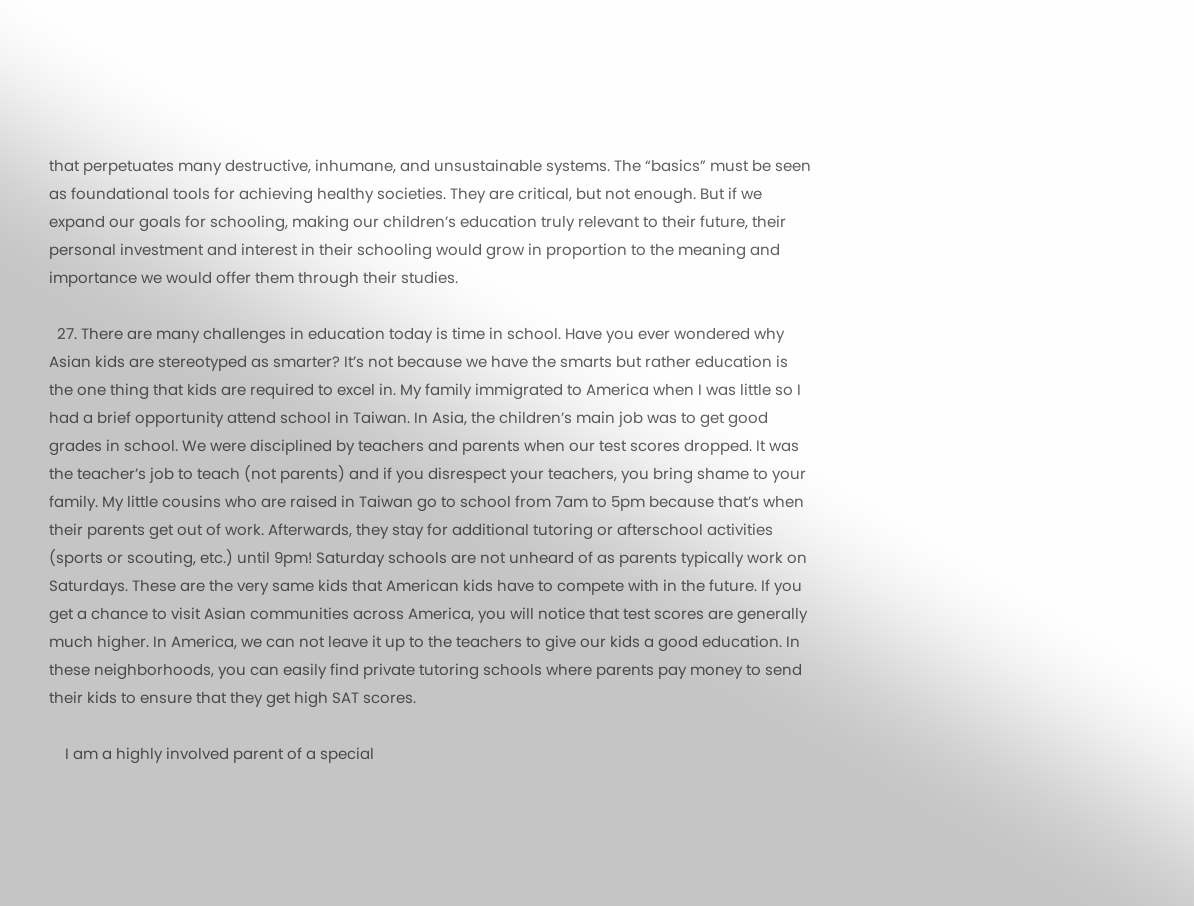that perpetuates many destructive, inhumane, and unsustainable systems. The “basics” must be seen as foundational tools for achieving healthy societies. They are critical, but not enough. But if we expand our goals for schooling, making our children’s education truly relevant to their future, their personal investment and interest in their schooling would grow in proportion to the meaning and importance we would offer them through their studies.

  27. There are many challenges in education today is time in school. Have you ever wondered why Asian kids are stereotyped as smarter? It’s not because we have the smarts but rather education is the one thing that kids are required to excel in. My family immigrated to America when I was little so I had a brief opportunity attend school in Taiwan. In Asia, the children’s main job was to get good grades in school. We were disciplined by teachers and parents when our test scores dropped. It was the teacher’s job to teach (not parents) and if you disrespect your teachers, you bring shame to your family. My little cousins who are raised in Taiwan go to school from 7am to 5pm because that’s when their parents get out of work. Afterwards, they stay for additional tutoring or afterschool activities (sports or scouting, etc.) until 9pm! Saturday schools are not unheard of as parents typically work on Saturdays. These are the very same kids that American kids have to compete with in the future. If you get a chance to visit Asian communities across America, you will notice that test scores are generally much higher. In America, we can not leave it up to the teachers to give our kids a good education. In these neighborhoods, you can easily find private tutoring schools where parents pay money to send their kids to ensure that they get high SAT scores.

    I am a highly involved parent of a special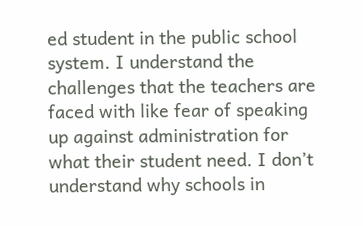ed student in the public school system. I understand the challenges that the teachers are faced with like fear of speaking up against administration for what their student need. I don’t understand why schools in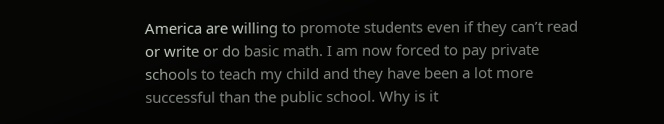America are willing to promote students even if they can’t read or write or do basic math. I am now forced to pay private schools to teach my child and they have been a lot more successful than the public school. Why is it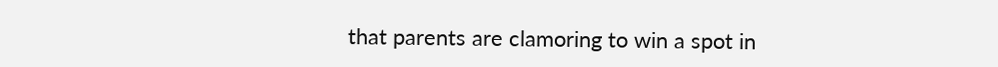that parents are clamoring to win a spot in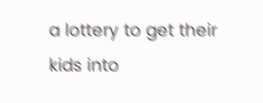a lottery to get their kids into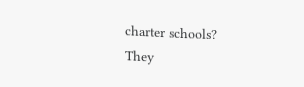charter schools? They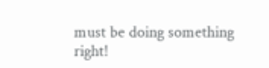must be doing something right!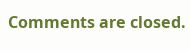Comments are closed.